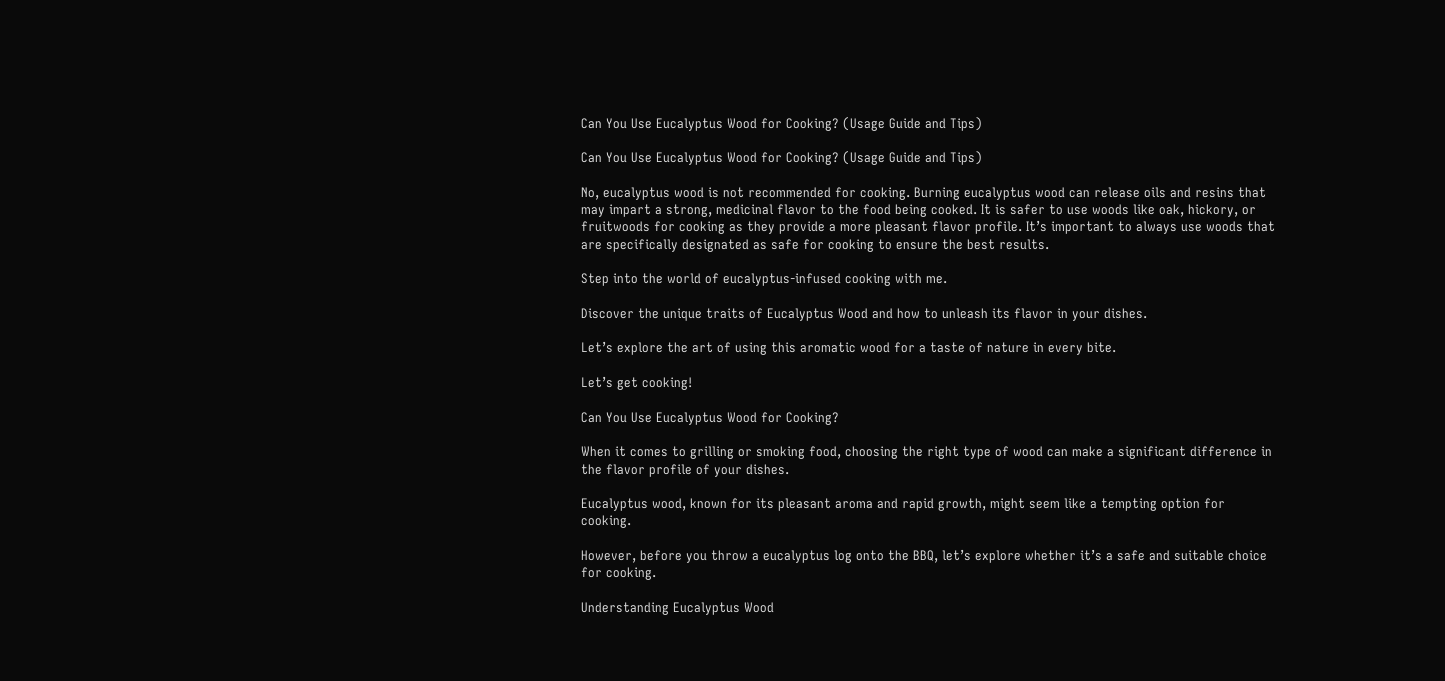Can You Use Eucalyptus Wood for Cooking? (Usage Guide and Tips)

Can You Use Eucalyptus Wood for Cooking? (Usage Guide and Tips)

No, eucalyptus wood is not recommended for cooking. Burning eucalyptus wood can release oils and resins that may impart a strong, medicinal flavor to the food being cooked. It is safer to use woods like oak, hickory, or fruitwoods for cooking as they provide a more pleasant flavor profile. It’s important to always use woods that are specifically designated as safe for cooking to ensure the best results.

Step into the world of eucalyptus-infused cooking with me.

Discover the unique traits of Eucalyptus Wood and how to unleash its flavor in your dishes.

Let’s explore the art of using this aromatic wood for a taste of nature in every bite.

Let’s get cooking!

Can You Use Eucalyptus Wood for Cooking?

When it comes to grilling or smoking food, choosing the right type of wood can make a significant difference in the flavor profile of your dishes.

Eucalyptus wood, known for its pleasant aroma and rapid growth, might seem like a tempting option for cooking.

However, before you throw a eucalyptus log onto the BBQ, let’s explore whether it’s a safe and suitable choice for cooking.

Understanding Eucalyptus Wood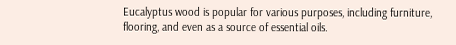Eucalyptus wood is popular for various purposes, including furniture, flooring, and even as a source of essential oils.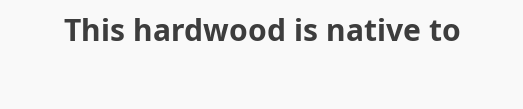This hardwood is native to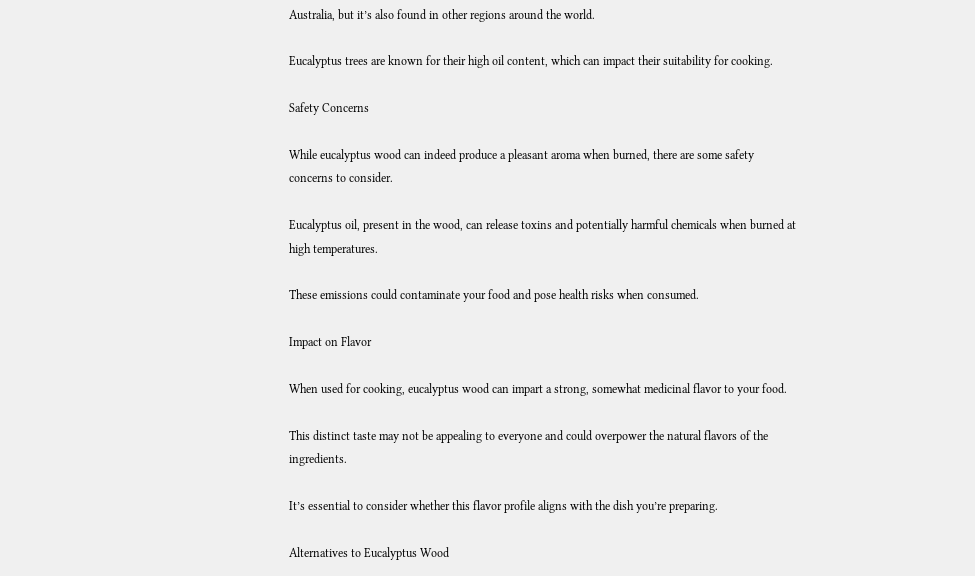Australia, but it’s also found in other regions around the world.

Eucalyptus trees are known for their high oil content, which can impact their suitability for cooking.

Safety Concerns

While eucalyptus wood can indeed produce a pleasant aroma when burned, there are some safety concerns to consider.

Eucalyptus oil, present in the wood, can release toxins and potentially harmful chemicals when burned at high temperatures.

These emissions could contaminate your food and pose health risks when consumed.

Impact on Flavor

When used for cooking, eucalyptus wood can impart a strong, somewhat medicinal flavor to your food.

This distinct taste may not be appealing to everyone and could overpower the natural flavors of the ingredients.

It’s essential to consider whether this flavor profile aligns with the dish you’re preparing.

Alternatives to Eucalyptus Wood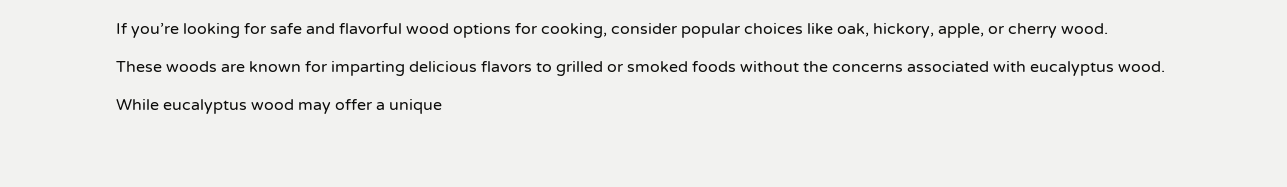If you’re looking for safe and flavorful wood options for cooking, consider popular choices like oak, hickory, apple, or cherry wood.

These woods are known for imparting delicious flavors to grilled or smoked foods without the concerns associated with eucalyptus wood.

While eucalyptus wood may offer a unique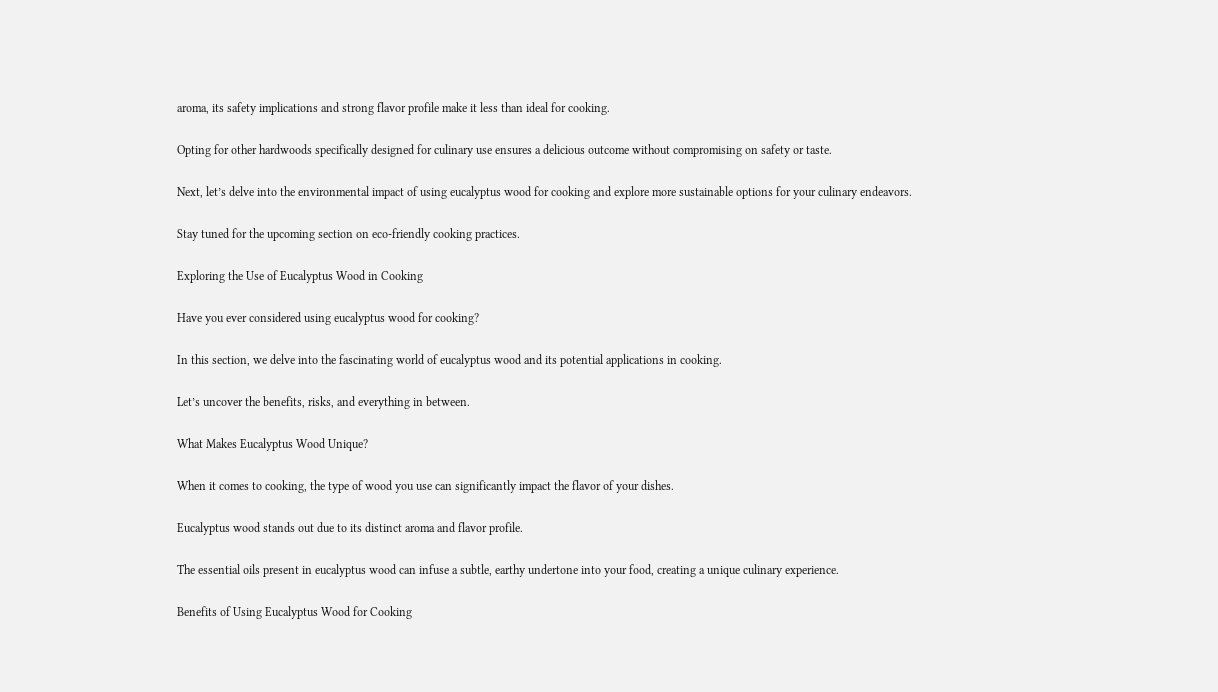aroma, its safety implications and strong flavor profile make it less than ideal for cooking.

Opting for other hardwoods specifically designed for culinary use ensures a delicious outcome without compromising on safety or taste.

Next, let’s delve into the environmental impact of using eucalyptus wood for cooking and explore more sustainable options for your culinary endeavors.

Stay tuned for the upcoming section on eco-friendly cooking practices.

Exploring the Use of Eucalyptus Wood in Cooking

Have you ever considered using eucalyptus wood for cooking?

In this section, we delve into the fascinating world of eucalyptus wood and its potential applications in cooking.

Let’s uncover the benefits, risks, and everything in between.

What Makes Eucalyptus Wood Unique?

When it comes to cooking, the type of wood you use can significantly impact the flavor of your dishes.

Eucalyptus wood stands out due to its distinct aroma and flavor profile.

The essential oils present in eucalyptus wood can infuse a subtle, earthy undertone into your food, creating a unique culinary experience.

Benefits of Using Eucalyptus Wood for Cooking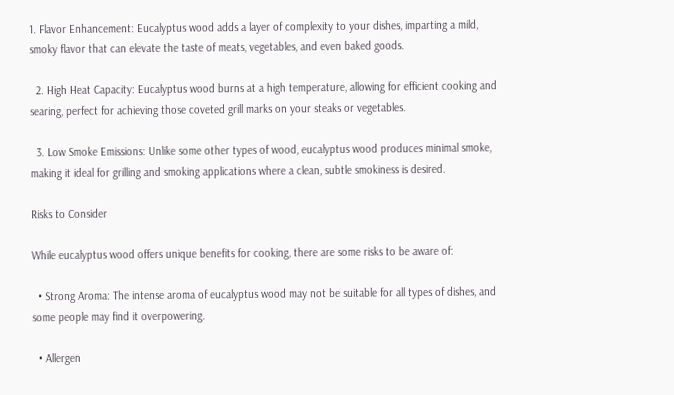1. Flavor Enhancement: Eucalyptus wood adds a layer of complexity to your dishes, imparting a mild, smoky flavor that can elevate the taste of meats, vegetables, and even baked goods.

  2. High Heat Capacity: Eucalyptus wood burns at a high temperature, allowing for efficient cooking and searing, perfect for achieving those coveted grill marks on your steaks or vegetables.

  3. Low Smoke Emissions: Unlike some other types of wood, eucalyptus wood produces minimal smoke, making it ideal for grilling and smoking applications where a clean, subtle smokiness is desired.

Risks to Consider

While eucalyptus wood offers unique benefits for cooking, there are some risks to be aware of:

  • Strong Aroma: The intense aroma of eucalyptus wood may not be suitable for all types of dishes, and some people may find it overpowering.

  • Allergen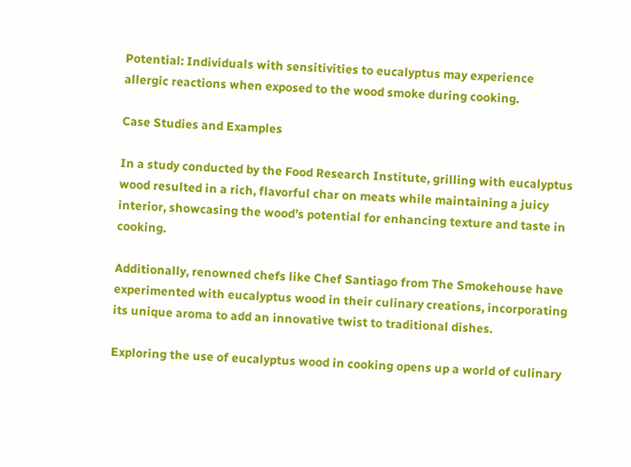Potential: Individuals with sensitivities to eucalyptus may experience allergic reactions when exposed to the wood smoke during cooking.

Case Studies and Examples

In a study conducted by the Food Research Institute, grilling with eucalyptus wood resulted in a rich, flavorful char on meats while maintaining a juicy interior, showcasing the wood’s potential for enhancing texture and taste in cooking.

Additionally, renowned chefs like Chef Santiago from The Smokehouse have experimented with eucalyptus wood in their culinary creations, incorporating its unique aroma to add an innovative twist to traditional dishes.

Exploring the use of eucalyptus wood in cooking opens up a world of culinary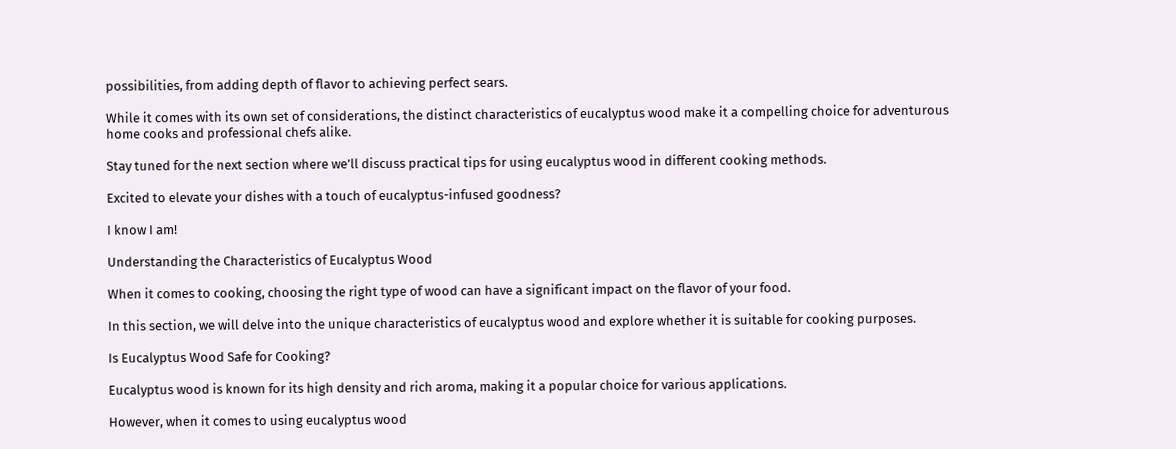possibilities, from adding depth of flavor to achieving perfect sears.

While it comes with its own set of considerations, the distinct characteristics of eucalyptus wood make it a compelling choice for adventurous home cooks and professional chefs alike.

Stay tuned for the next section where we’ll discuss practical tips for using eucalyptus wood in different cooking methods.

Excited to elevate your dishes with a touch of eucalyptus-infused goodness?

I know I am!

Understanding the Characteristics of Eucalyptus Wood

When it comes to cooking, choosing the right type of wood can have a significant impact on the flavor of your food.

In this section, we will delve into the unique characteristics of eucalyptus wood and explore whether it is suitable for cooking purposes.

Is Eucalyptus Wood Safe for Cooking?

Eucalyptus wood is known for its high density and rich aroma, making it a popular choice for various applications.

However, when it comes to using eucalyptus wood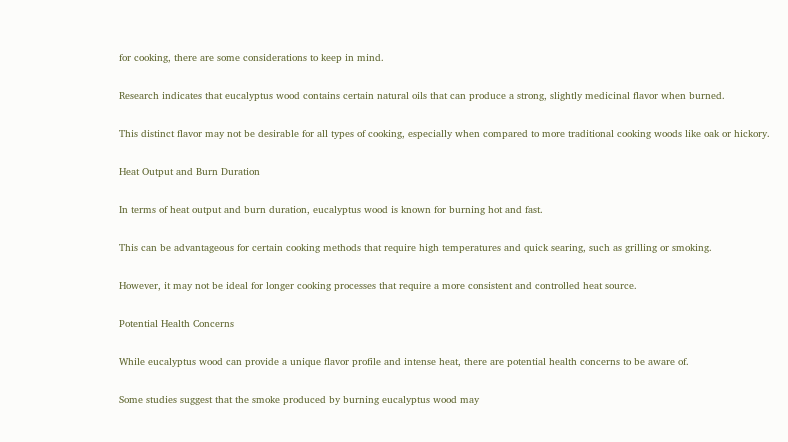for cooking, there are some considerations to keep in mind.

Research indicates that eucalyptus wood contains certain natural oils that can produce a strong, slightly medicinal flavor when burned.

This distinct flavor may not be desirable for all types of cooking, especially when compared to more traditional cooking woods like oak or hickory.

Heat Output and Burn Duration

In terms of heat output and burn duration, eucalyptus wood is known for burning hot and fast.

This can be advantageous for certain cooking methods that require high temperatures and quick searing, such as grilling or smoking.

However, it may not be ideal for longer cooking processes that require a more consistent and controlled heat source.

Potential Health Concerns

While eucalyptus wood can provide a unique flavor profile and intense heat, there are potential health concerns to be aware of.

Some studies suggest that the smoke produced by burning eucalyptus wood may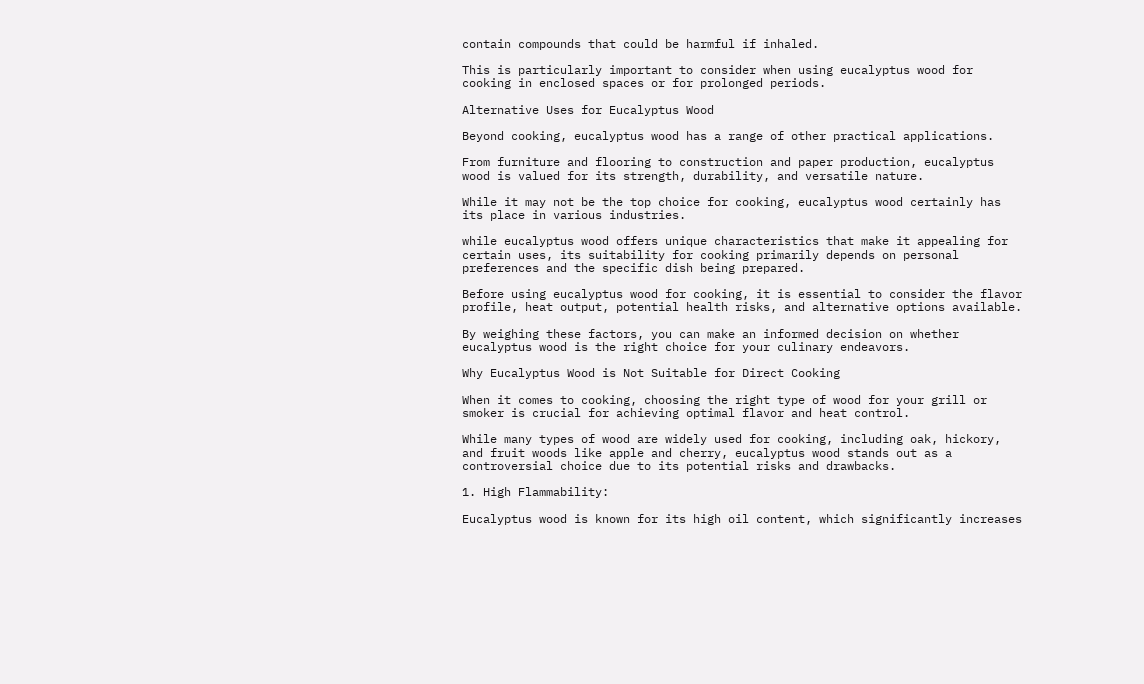contain compounds that could be harmful if inhaled.

This is particularly important to consider when using eucalyptus wood for cooking in enclosed spaces or for prolonged periods.

Alternative Uses for Eucalyptus Wood

Beyond cooking, eucalyptus wood has a range of other practical applications.

From furniture and flooring to construction and paper production, eucalyptus wood is valued for its strength, durability, and versatile nature.

While it may not be the top choice for cooking, eucalyptus wood certainly has its place in various industries.

while eucalyptus wood offers unique characteristics that make it appealing for certain uses, its suitability for cooking primarily depends on personal preferences and the specific dish being prepared.

Before using eucalyptus wood for cooking, it is essential to consider the flavor profile, heat output, potential health risks, and alternative options available.

By weighing these factors, you can make an informed decision on whether eucalyptus wood is the right choice for your culinary endeavors.

Why Eucalyptus Wood is Not Suitable for Direct Cooking

When it comes to cooking, choosing the right type of wood for your grill or smoker is crucial for achieving optimal flavor and heat control.

While many types of wood are widely used for cooking, including oak, hickory, and fruit woods like apple and cherry, eucalyptus wood stands out as a controversial choice due to its potential risks and drawbacks.

1. High Flammability:

Eucalyptus wood is known for its high oil content, which significantly increases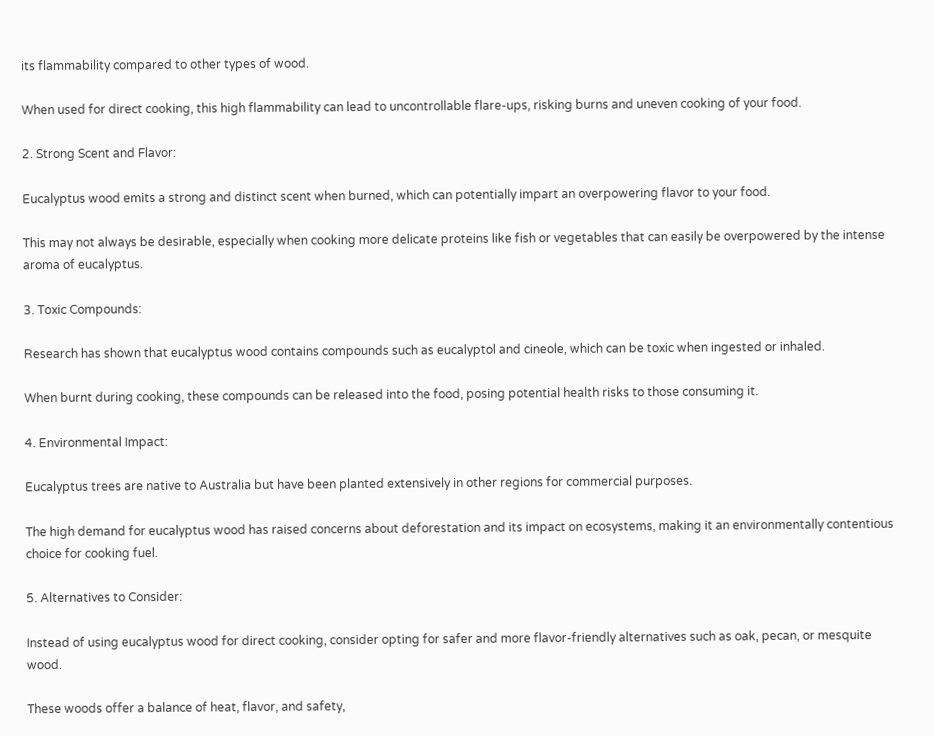its flammability compared to other types of wood.

When used for direct cooking, this high flammability can lead to uncontrollable flare-ups, risking burns and uneven cooking of your food.

2. Strong Scent and Flavor:

Eucalyptus wood emits a strong and distinct scent when burned, which can potentially impart an overpowering flavor to your food.

This may not always be desirable, especially when cooking more delicate proteins like fish or vegetables that can easily be overpowered by the intense aroma of eucalyptus.

3. Toxic Compounds:

Research has shown that eucalyptus wood contains compounds such as eucalyptol and cineole, which can be toxic when ingested or inhaled.

When burnt during cooking, these compounds can be released into the food, posing potential health risks to those consuming it.

4. Environmental Impact:

Eucalyptus trees are native to Australia but have been planted extensively in other regions for commercial purposes.

The high demand for eucalyptus wood has raised concerns about deforestation and its impact on ecosystems, making it an environmentally contentious choice for cooking fuel.

5. Alternatives to Consider:

Instead of using eucalyptus wood for direct cooking, consider opting for safer and more flavor-friendly alternatives such as oak, pecan, or mesquite wood.

These woods offer a balance of heat, flavor, and safety,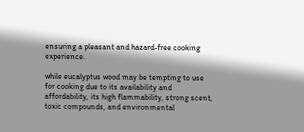ensuring a pleasant and hazard-free cooking experience.

while eucalyptus wood may be tempting to use for cooking due to its availability and affordability, its high flammability, strong scent, toxic compounds, and environmental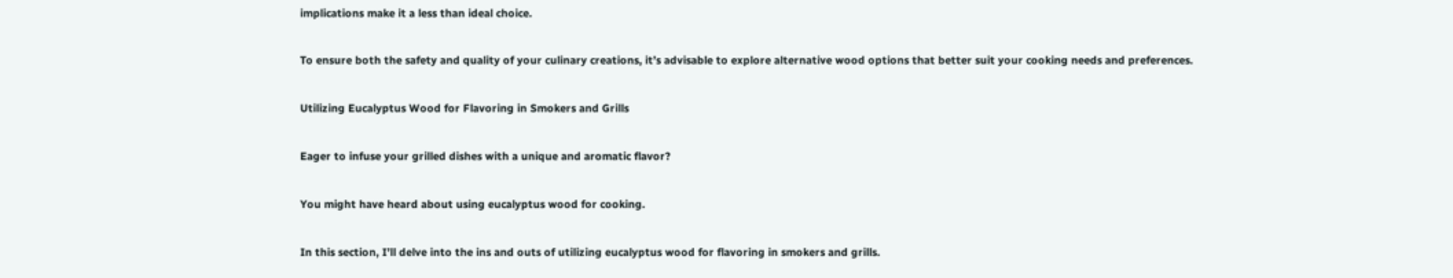implications make it a less than ideal choice.

To ensure both the safety and quality of your culinary creations, it’s advisable to explore alternative wood options that better suit your cooking needs and preferences.

Utilizing Eucalyptus Wood for Flavoring in Smokers and Grills

Eager to infuse your grilled dishes with a unique and aromatic flavor?

You might have heard about using eucalyptus wood for cooking.

In this section, I’ll delve into the ins and outs of utilizing eucalyptus wood for flavoring in smokers and grills.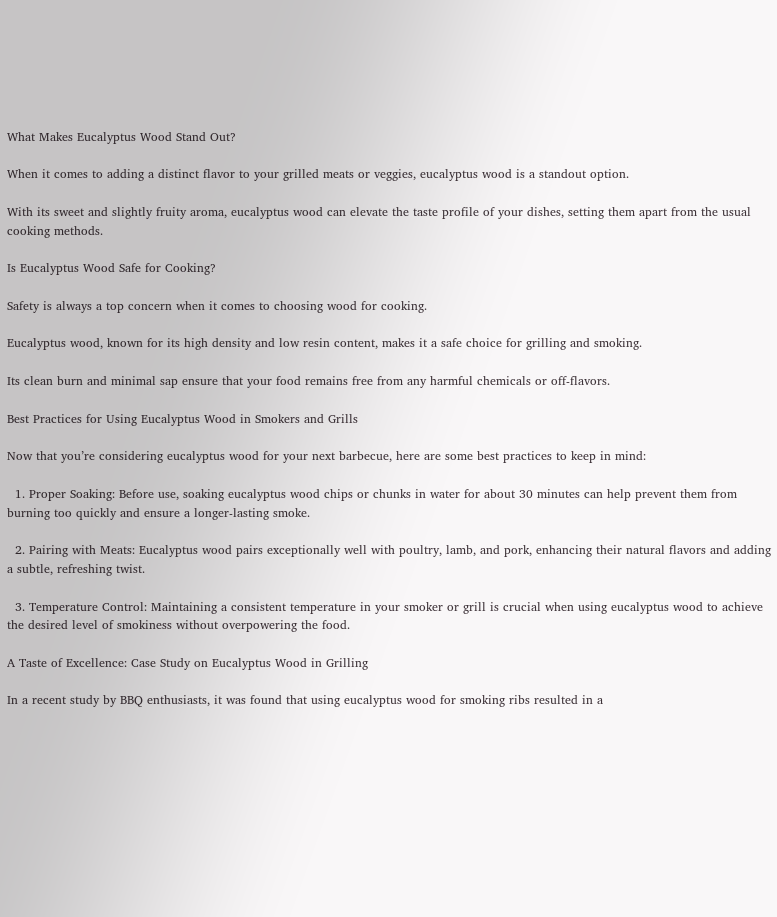What Makes Eucalyptus Wood Stand Out?

When it comes to adding a distinct flavor to your grilled meats or veggies, eucalyptus wood is a standout option.

With its sweet and slightly fruity aroma, eucalyptus wood can elevate the taste profile of your dishes, setting them apart from the usual cooking methods.

Is Eucalyptus Wood Safe for Cooking?

Safety is always a top concern when it comes to choosing wood for cooking.

Eucalyptus wood, known for its high density and low resin content, makes it a safe choice for grilling and smoking.

Its clean burn and minimal sap ensure that your food remains free from any harmful chemicals or off-flavors.

Best Practices for Using Eucalyptus Wood in Smokers and Grills

Now that you’re considering eucalyptus wood for your next barbecue, here are some best practices to keep in mind:

  1. Proper Soaking: Before use, soaking eucalyptus wood chips or chunks in water for about 30 minutes can help prevent them from burning too quickly and ensure a longer-lasting smoke.

  2. Pairing with Meats: Eucalyptus wood pairs exceptionally well with poultry, lamb, and pork, enhancing their natural flavors and adding a subtle, refreshing twist.

  3. Temperature Control: Maintaining a consistent temperature in your smoker or grill is crucial when using eucalyptus wood to achieve the desired level of smokiness without overpowering the food.

A Taste of Excellence: Case Study on Eucalyptus Wood in Grilling

In a recent study by BBQ enthusiasts, it was found that using eucalyptus wood for smoking ribs resulted in a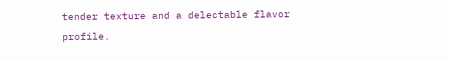tender texture and a delectable flavor profile.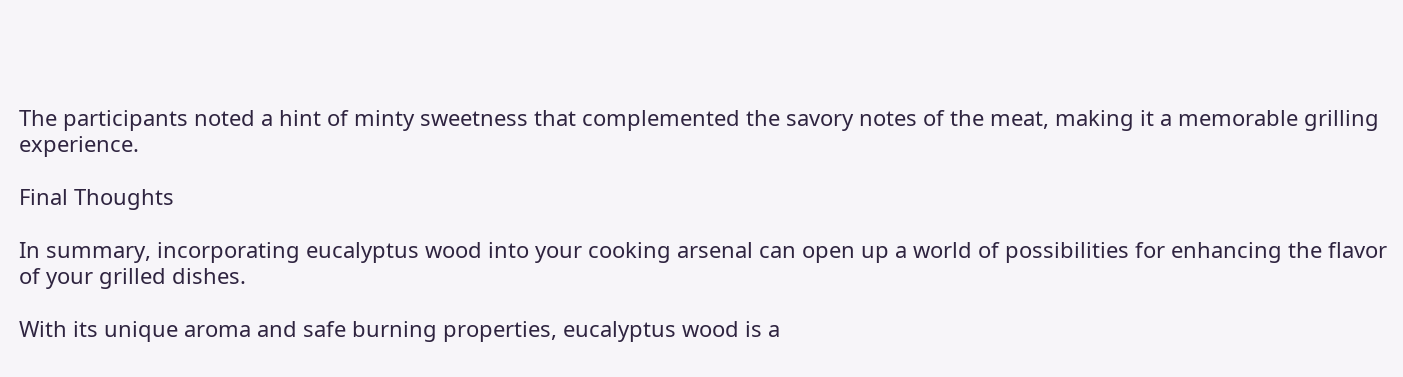The participants noted a hint of minty sweetness that complemented the savory notes of the meat, making it a memorable grilling experience.

Final Thoughts

In summary, incorporating eucalyptus wood into your cooking arsenal can open up a world of possibilities for enhancing the flavor of your grilled dishes.

With its unique aroma and safe burning properties, eucalyptus wood is a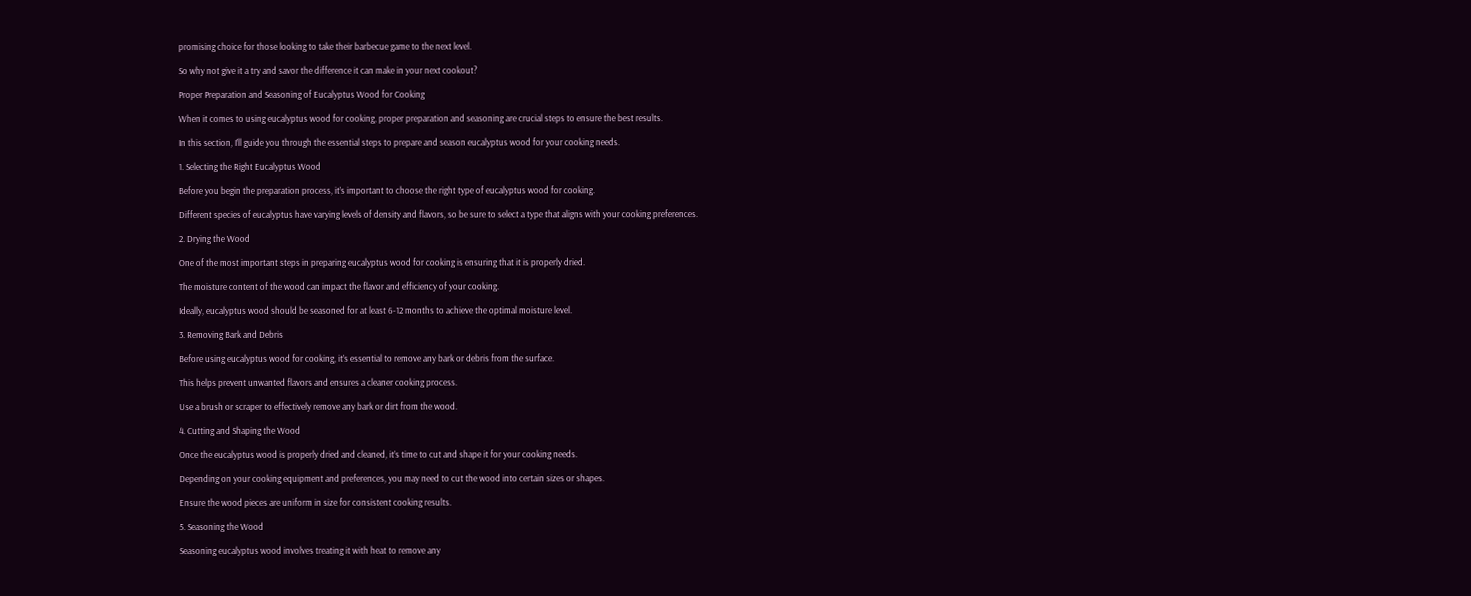promising choice for those looking to take their barbecue game to the next level.

So why not give it a try and savor the difference it can make in your next cookout?

Proper Preparation and Seasoning of Eucalyptus Wood for Cooking

When it comes to using eucalyptus wood for cooking, proper preparation and seasoning are crucial steps to ensure the best results.

In this section, I’ll guide you through the essential steps to prepare and season eucalyptus wood for your cooking needs.

1. Selecting the Right Eucalyptus Wood

Before you begin the preparation process, it’s important to choose the right type of eucalyptus wood for cooking.

Different species of eucalyptus have varying levels of density and flavors, so be sure to select a type that aligns with your cooking preferences.

2. Drying the Wood

One of the most important steps in preparing eucalyptus wood for cooking is ensuring that it is properly dried.

The moisture content of the wood can impact the flavor and efficiency of your cooking.

Ideally, eucalyptus wood should be seasoned for at least 6-12 months to achieve the optimal moisture level.

3. Removing Bark and Debris

Before using eucalyptus wood for cooking, it’s essential to remove any bark or debris from the surface.

This helps prevent unwanted flavors and ensures a cleaner cooking process.

Use a brush or scraper to effectively remove any bark or dirt from the wood.

4. Cutting and Shaping the Wood

Once the eucalyptus wood is properly dried and cleaned, it’s time to cut and shape it for your cooking needs.

Depending on your cooking equipment and preferences, you may need to cut the wood into certain sizes or shapes.

Ensure the wood pieces are uniform in size for consistent cooking results.

5. Seasoning the Wood

Seasoning eucalyptus wood involves treating it with heat to remove any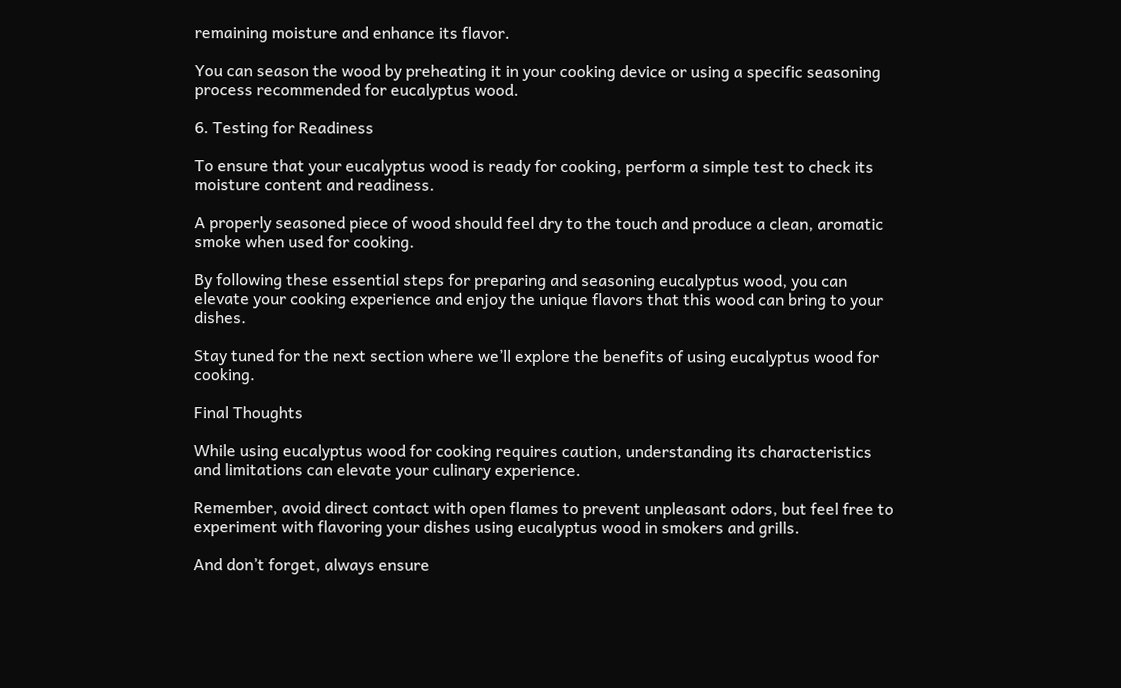remaining moisture and enhance its flavor.

You can season the wood by preheating it in your cooking device or using a specific seasoning process recommended for eucalyptus wood.

6. Testing for Readiness

To ensure that your eucalyptus wood is ready for cooking, perform a simple test to check its moisture content and readiness.

A properly seasoned piece of wood should feel dry to the touch and produce a clean, aromatic smoke when used for cooking.

By following these essential steps for preparing and seasoning eucalyptus wood, you can elevate your cooking experience and enjoy the unique flavors that this wood can bring to your dishes.

Stay tuned for the next section where we’ll explore the benefits of using eucalyptus wood for cooking.

Final Thoughts

While using eucalyptus wood for cooking requires caution, understanding its characteristics and limitations can elevate your culinary experience.

Remember, avoid direct contact with open flames to prevent unpleasant odors, but feel free to experiment with flavoring your dishes using eucalyptus wood in smokers and grills.

And don’t forget, always ensure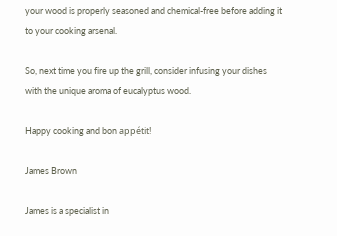your wood is properly seasoned and chemical-free before adding it to your cooking arsenal.

So, next time you fire up the grill, consider infusing your dishes with the unique aroma of eucalyptus wood.

Happy cooking and bon appétit!

James Brown

James is a specialist in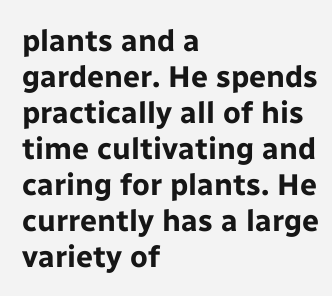plants and a gardener. He spends practically all of his time cultivating and caring for plants. He currently has a large variety of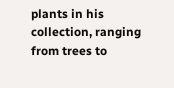plants in his collection, ranging from trees to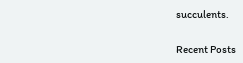succulents.

Recent Posts